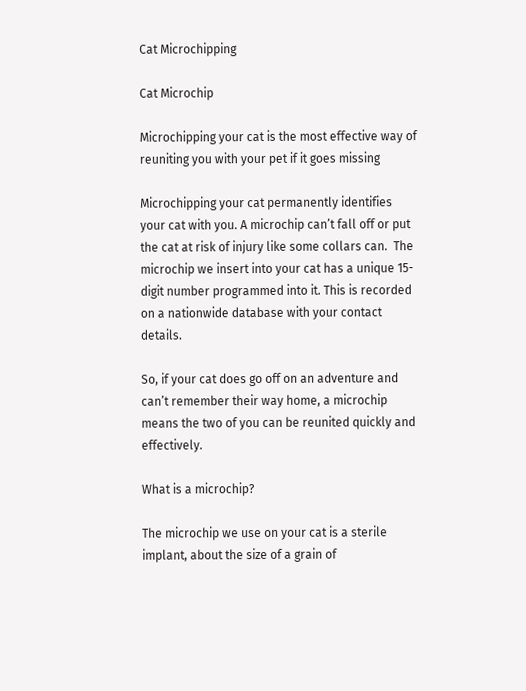Cat Microchipping

Cat Microchip

Microchipping your cat is the most effective way of reuniting you with your pet if it goes missing

Microchipping your cat permanently identifies your cat with you. A microchip can’t fall off or put the cat at risk of injury like some collars can.  The microchip we insert into your cat has a unique 15-digit number programmed into it. This is recorded on a nationwide database with your contact details.

So, if your cat does go off on an adventure and can’t remember their way home, a microchip means the two of you can be reunited quickly and effectively.

What is a microchip?

The microchip we use on your cat is a sterile implant, about the size of a grain of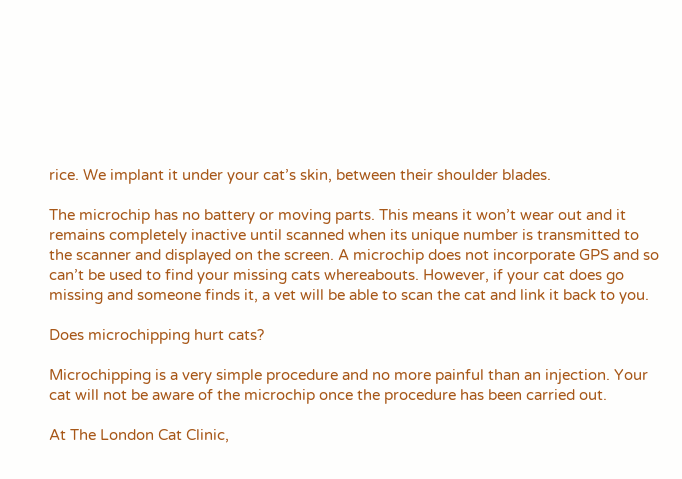rice. We implant it under your cat’s skin, between their shoulder blades.

The microchip has no battery or moving parts. This means it won’t wear out and it remains completely inactive until scanned when its unique number is transmitted to the scanner and displayed on the screen. A microchip does not incorporate GPS and so can’t be used to find your missing cats whereabouts. However, if your cat does go missing and someone finds it, a vet will be able to scan the cat and link it back to you.

Does microchipping hurt cats?

Microchipping is a very simple procedure and no more painful than an injection. Your cat will not be aware of the microchip once the procedure has been carried out.

At The London Cat Clinic,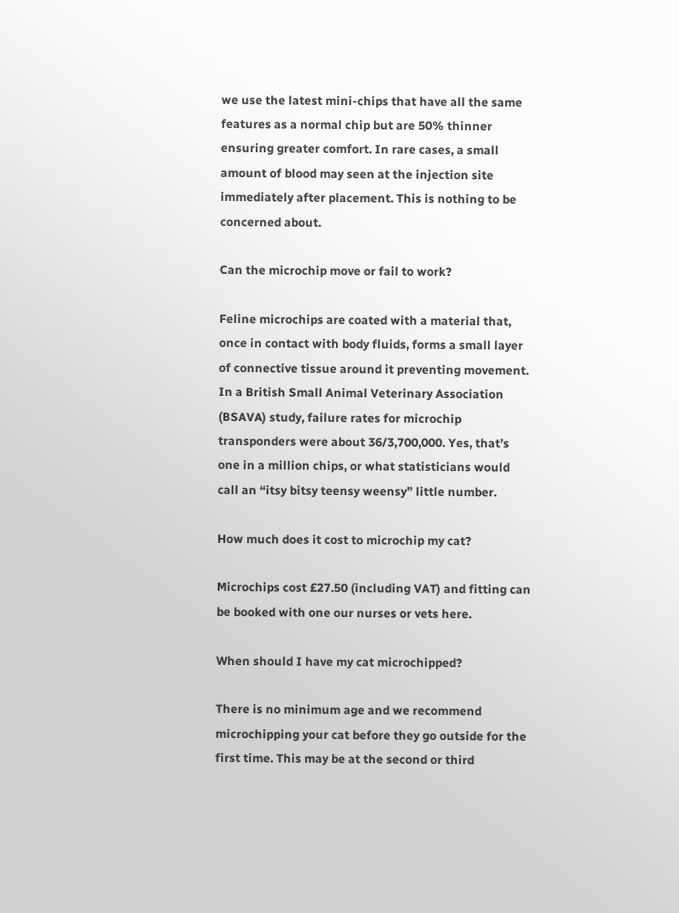we use the latest mini-chips that have all the same features as a normal chip but are 50% thinner ensuring greater comfort. In rare cases, a small amount of blood may seen at the injection site immediately after placement. This is nothing to be concerned about.

Can the microchip move or fail to work?

Feline microchips are coated with a material that, once in contact with body fluids, forms a small layer of connective tissue around it preventing movement. In a British Small Animal Veterinary Association (BSAVA) study, failure rates for microchip transponders were about 36/3,700,000. Yes, that’s one in a million chips, or what statisticians would call an “itsy bitsy teensy weensy” little number.

How much does it cost to microchip my cat?

Microchips cost £27.50 (including VAT) and fitting can be booked with one our nurses or vets here.

When should I have my cat microchipped?

There is no minimum age and we recommend microchipping your cat before they go outside for the first time. This may be at the second or third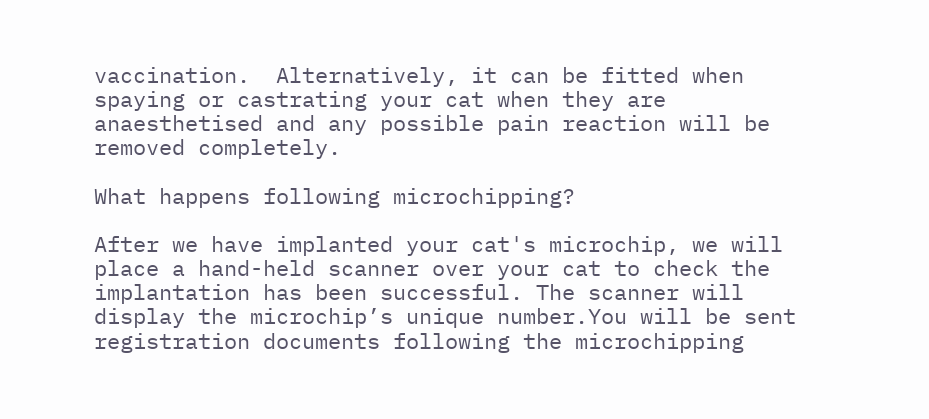vaccination.  Alternatively, it can be fitted when spaying or castrating your cat when they are anaesthetised and any possible pain reaction will be removed completely.

What happens following microchipping?

After we have implanted your cat's microchip, we will place a hand-held scanner over your cat to check the implantation has been successful. The scanner will display the microchip’s unique number.You will be sent registration documents following the microchipping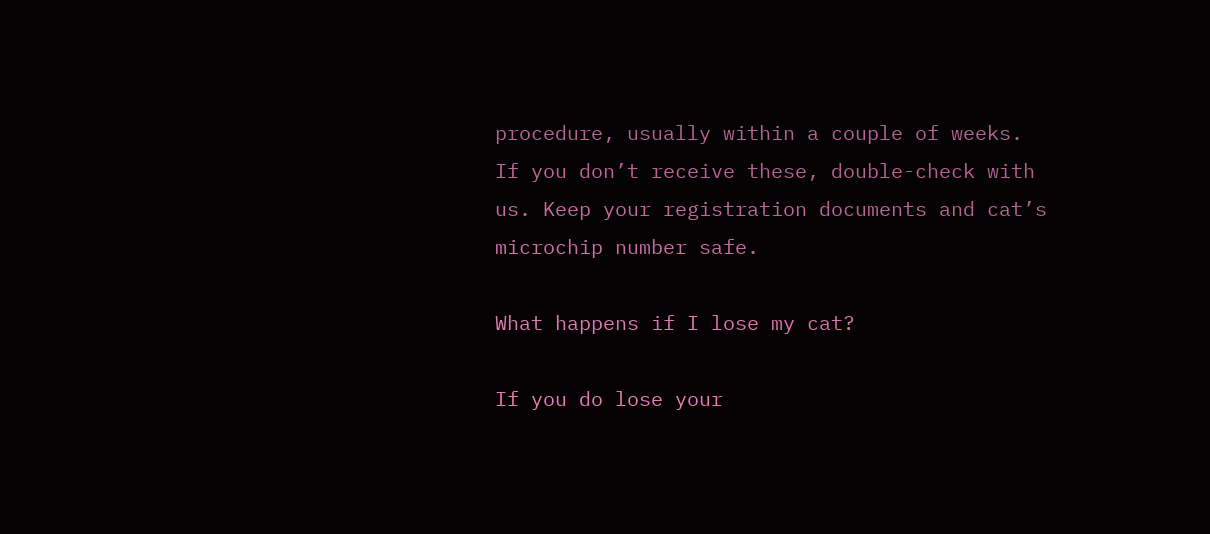procedure, usually within a couple of weeks. If you don’t receive these, double-check with us. Keep your registration documents and cat’s microchip number safe.

What happens if I lose my cat?

If you do lose your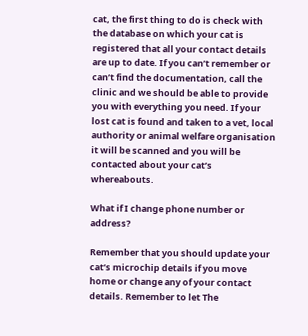cat, the first thing to do is check with the database on which your cat is registered that all your contact details are up to date. If you can’t remember or can’t find the documentation, call the clinic and we should be able to provide you with everything you need. If your lost cat is found and taken to a vet, local authority or animal welfare organisation it will be scanned and you will be contacted about your cat’s whereabouts.

What if I change phone number or address?

Remember that you should update your cat’s microchip details if you move home or change any of your contact details. Remember to let The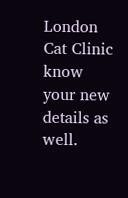London Cat Clinic know your new details as well.